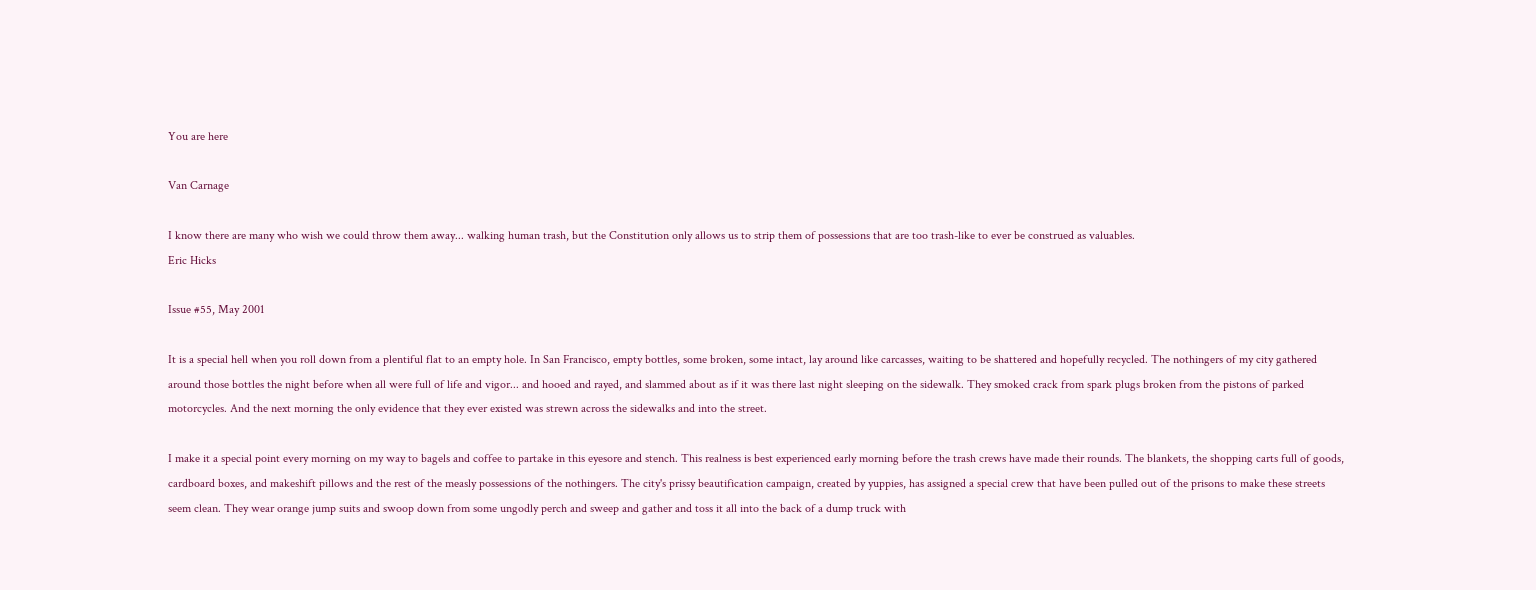You are here

Van Carnage

I know there are many who wish we could throw them away... walking human trash, but the Constitution only allows us to strip them of possessions that are too trash-like to ever be construed as valuables.
Eric Hicks

Issue #55, May 2001

It is a special hell when you roll down from a plentiful flat to an empty hole. In San Francisco, empty bottles, some broken, some intact, lay around like carcasses, waiting to be shattered and hopefully recycled. The nothingers of my city gathered around those bottles the night before when all were full of life and vigor... and hooed and rayed, and slammed about as if it was there last night sleeping on the sidewalk. They smoked crack from spark plugs broken from the pistons of parked motorcycles. And the next morning the only evidence that they ever existed was strewn across the sidewalks and into the street.

I make it a special point every morning on my way to bagels and coffee to partake in this eyesore and stench. This realness is best experienced early morning before the trash crews have made their rounds. The blankets, the shopping carts full of goods, cardboard boxes, and makeshift pillows and the rest of the measly possessions of the nothingers. The city's prissy beautification campaign, created by yuppies, has assigned a special crew that have been pulled out of the prisons to make these streets seem clean. They wear orange jump suits and swoop down from some ungodly perch and sweep and gather and toss it all into the back of a dump truck with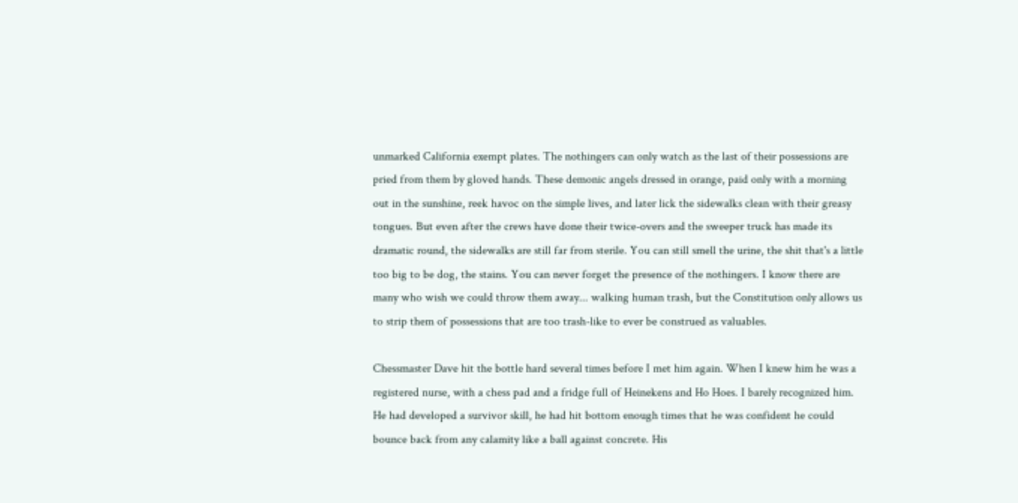unmarked California exempt plates. The nothingers can only watch as the last of their possessions are pried from them by gloved hands. These demonic angels dressed in orange, paid only with a morning out in the sunshine, reek havoc on the simple lives, and later lick the sidewalks clean with their greasy tongues. But even after the crews have done their twice-overs and the sweeper truck has made its dramatic round, the sidewalks are still far from sterile. You can still smell the urine, the shit that's a little too big to be dog, the stains. You can never forget the presence of the nothingers. I know there are many who wish we could throw them away... walking human trash, but the Constitution only allows us to strip them of possessions that are too trash-like to ever be construed as valuables.

Chessmaster Dave hit the bottle hard several times before I met him again. When I knew him he was a registered nurse, with a chess pad and a fridge full of Heinekens and Ho Hoes. I barely recognized him. He had developed a survivor skill, he had hit bottom enough times that he was confident he could bounce back from any calamity like a ball against concrete. His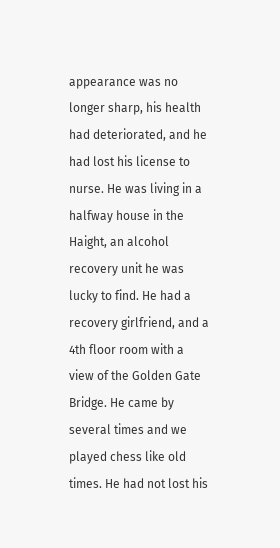appearance was no longer sharp, his health had deteriorated, and he had lost his license to nurse. He was living in a halfway house in the Haight, an alcohol recovery unit he was lucky to find. He had a recovery girlfriend, and a 4th floor room with a view of the Golden Gate Bridge. He came by several times and we played chess like old times. He had not lost his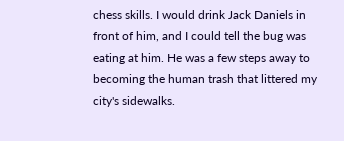chess skills. I would drink Jack Daniels in front of him, and I could tell the bug was eating at him. He was a few steps away to becoming the human trash that littered my city's sidewalks.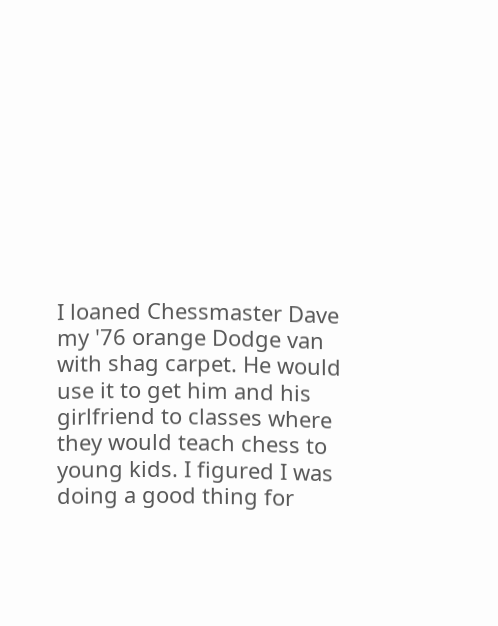I loaned Chessmaster Dave my '76 orange Dodge van with shag carpet. He would use it to get him and his girlfriend to classes where they would teach chess to young kids. I figured I was doing a good thing for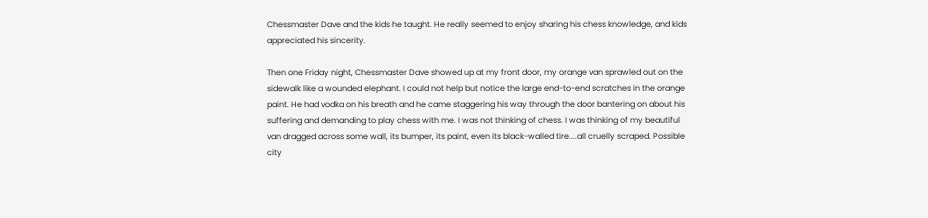Chessmaster Dave and the kids he taught. He really seemed to enjoy sharing his chess knowledge, and kids appreciated his sincerity.

Then one Friday night, Chessmaster Dave showed up at my front door, my orange van sprawled out on the sidewalk like a wounded elephant. I could not help but notice the large end-to-end scratches in the orange paint. He had vodka on his breath and he came staggering his way through the door bantering on about his suffering and demanding to play chess with me. I was not thinking of chess. I was thinking of my beautiful van dragged across some wall, its bumper, its paint, even its black-walled tire....all cruelly scraped. Possible city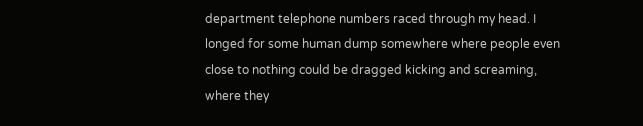department telephone numbers raced through my head. I longed for some human dump somewhere where people even close to nothing could be dragged kicking and screaming, where they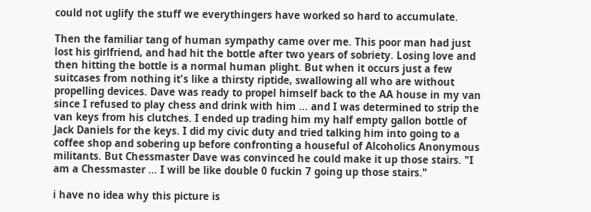could not uglify the stuff we everythingers have worked so hard to accumulate.

Then the familiar tang of human sympathy came over me. This poor man had just lost his girlfriend, and had hit the bottle after two years of sobriety. Losing love and then hitting the bottle is a normal human plight. But when it occurs just a few suitcases from nothing it's like a thirsty riptide, swallowing all who are without propelling devices. Dave was ready to propel himself back to the AA house in my van since I refused to play chess and drink with him ... and I was determined to strip the van keys from his clutches. I ended up trading him my half empty gallon bottle of Jack Daniels for the keys. I did my civic duty and tried talking him into going to a coffee shop and sobering up before confronting a houseful of Alcoholics Anonymous militants. But Chessmaster Dave was convinced he could make it up those stairs. "I am a Chessmaster ... I will be like double 0 fuckin 7 going up those stairs."

i have no idea why this picture is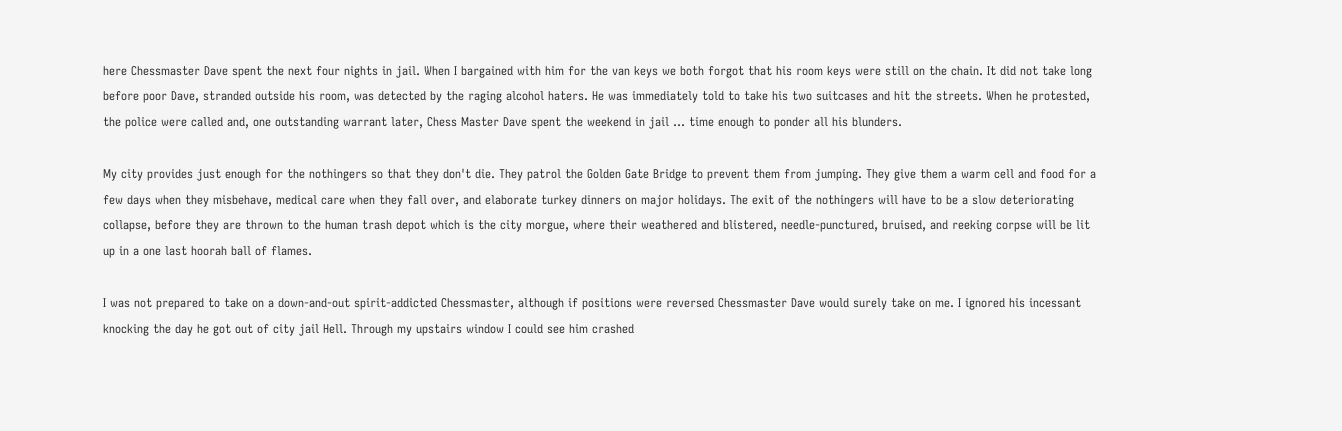here Chessmaster Dave spent the next four nights in jail. When I bargained with him for the van keys we both forgot that his room keys were still on the chain. It did not take long before poor Dave, stranded outside his room, was detected by the raging alcohol haters. He was immediately told to take his two suitcases and hit the streets. When he protested, the police were called and, one outstanding warrant later, Chess Master Dave spent the weekend in jail ... time enough to ponder all his blunders.

My city provides just enough for the nothingers so that they don't die. They patrol the Golden Gate Bridge to prevent them from jumping. They give them a warm cell and food for a few days when they misbehave, medical care when they fall over, and elaborate turkey dinners on major holidays. The exit of the nothingers will have to be a slow deteriorating collapse, before they are thrown to the human trash depot which is the city morgue, where their weathered and blistered, needle-punctured, bruised, and reeking corpse will be lit up in a one last hoorah ball of flames.

I was not prepared to take on a down-and-out spirit-addicted Chessmaster, although if positions were reversed Chessmaster Dave would surely take on me. I ignored his incessant knocking the day he got out of city jail Hell. Through my upstairs window I could see him crashed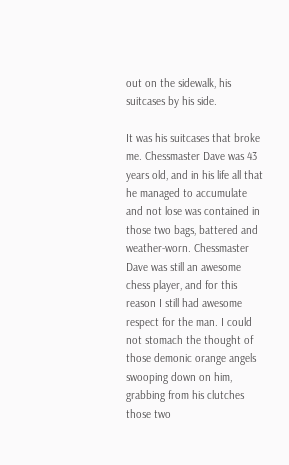out on the sidewalk, his suitcases by his side.

It was his suitcases that broke me. Chessmaster Dave was 43 years old, and in his life all that he managed to accumulate and not lose was contained in those two bags, battered and weather-worn. Chessmaster Dave was still an awesome chess player, and for this reason I still had awesome respect for the man. I could not stomach the thought of those demonic orange angels swooping down on him, grabbing from his clutches those two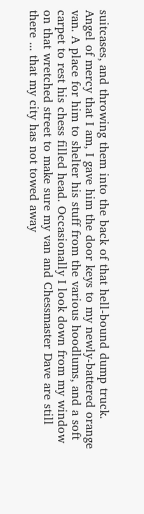suitcases, and throwing them into the back of that hell-bound dump truck. Angel of mercy that I am, I gave him the door keys to my newly-battered orange van. A place for him to shelter his stuff from the various hoodlums, and a soft carpet to rest his chess filled head. Occasionally I look down from my window on that wretched street to make sure my van and Chessmaster Dave are still there ... that my city has not towed away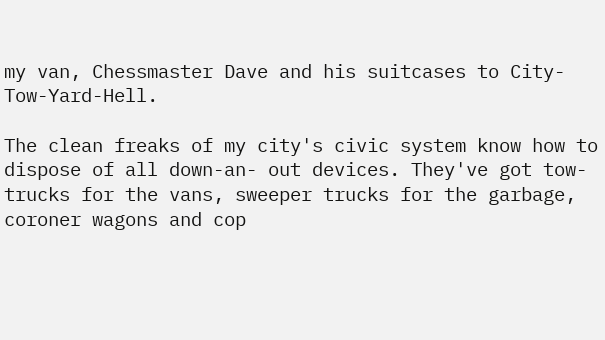my van, Chessmaster Dave and his suitcases to City-Tow-Yard-Hell.

The clean freaks of my city's civic system know how to dispose of all down-an- out devices. They've got tow-trucks for the vans, sweeper trucks for the garbage, coroner wagons and cop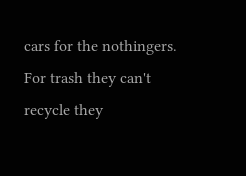cars for the nothingers. For trash they can't recycle they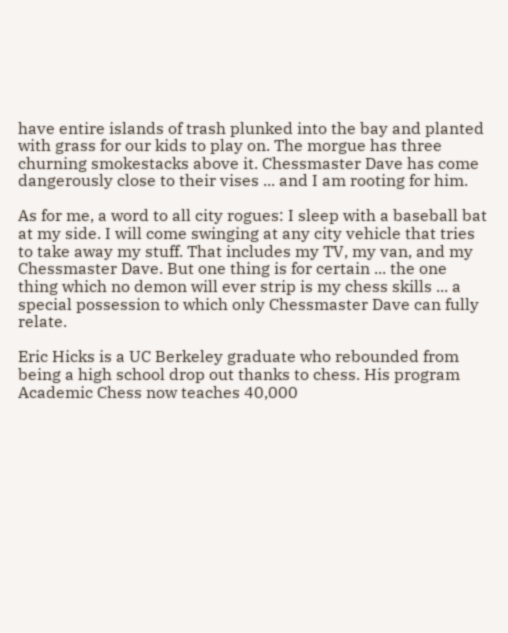have entire islands of trash plunked into the bay and planted with grass for our kids to play on. The morgue has three churning smokestacks above it. Chessmaster Dave has come dangerously close to their vises ... and I am rooting for him.

As for me, a word to all city rogues: I sleep with a baseball bat at my side. I will come swinging at any city vehicle that tries to take away my stuff. That includes my TV, my van, and my Chessmaster Dave. But one thing is for certain ... the one thing which no demon will ever strip is my chess skills ... a special possession to which only Chessmaster Dave can fully relate.

Eric Hicks is a UC Berkeley graduate who rebounded from being a high school drop out thanks to chess. His program Academic Chess now teaches 40,000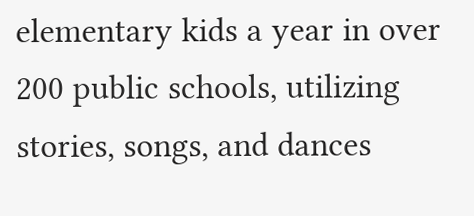elementary kids a year in over 200 public schools, utilizing stories, songs, and dances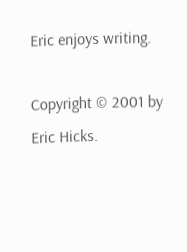Eric enjoys writing.

Copyright © 2001 by Eric Hicks.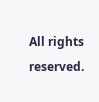All rights reserved.